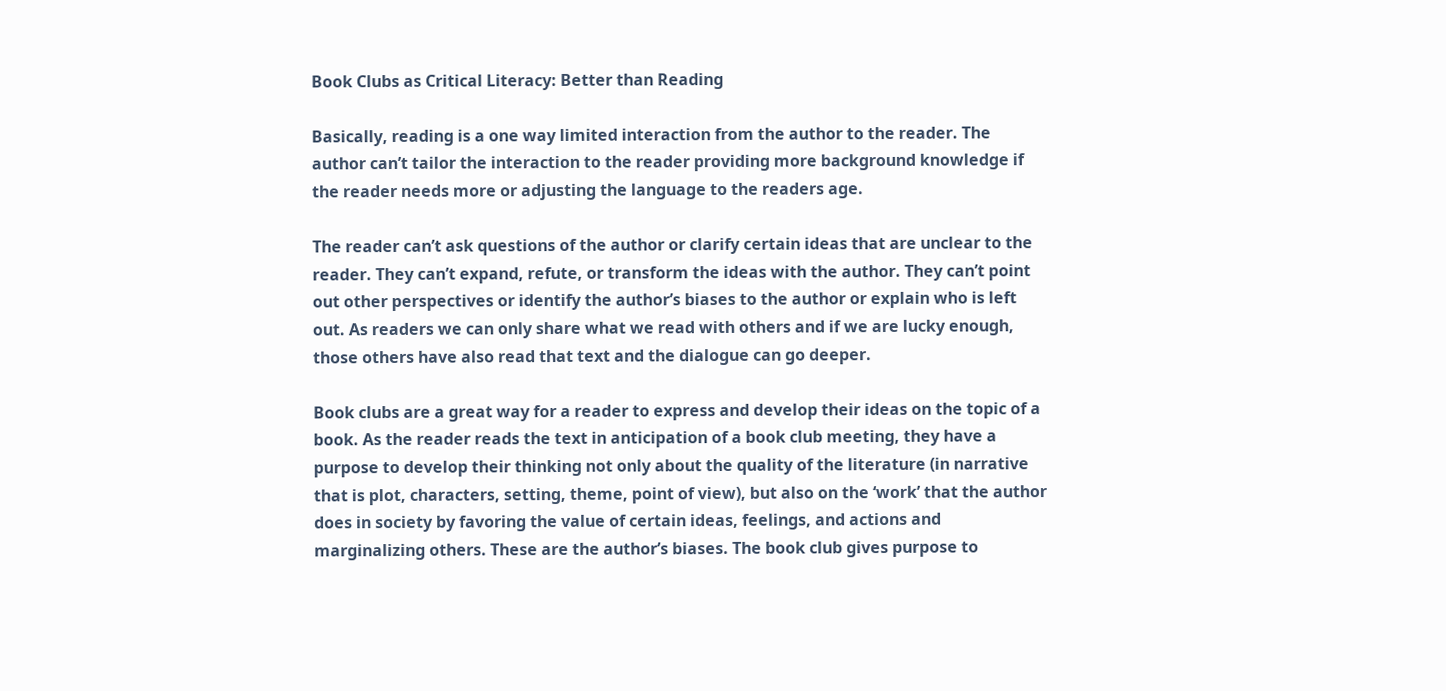Book Clubs as Critical Literacy: Better than Reading

Basically, reading is a one way limited interaction from the author to the reader. The author can’t tailor the interaction to the reader providing more background knowledge if the reader needs more or adjusting the language to the readers age.

The reader can’t ask questions of the author or clarify certain ideas that are unclear to the reader. They can’t expand, refute, or transform the ideas with the author. They can’t point out other perspectives or identify the author’s biases to the author or explain who is left out. As readers we can only share what we read with others and if we are lucky enough, those others have also read that text and the dialogue can go deeper.

Book clubs are a great way for a reader to express and develop their ideas on the topic of a book. As the reader reads the text in anticipation of a book club meeting, they have a purpose to develop their thinking not only about the quality of the literature (in narrative that is plot, characters, setting, theme, point of view), but also on the ‘work’ that the author does in society by favoring the value of certain ideas, feelings, and actions and marginalizing others. These are the author’s biases. The book club gives purpose to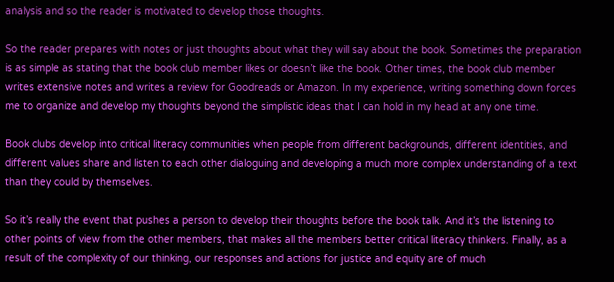analysis and so the reader is motivated to develop those thoughts.

So the reader prepares with notes or just thoughts about what they will say about the book. Sometimes the preparation is as simple as stating that the book club member likes or doesn’t like the book. Other times, the book club member writes extensive notes and writes a review for Goodreads or Amazon. In my experience, writing something down forces me to organize and develop my thoughts beyond the simplistic ideas that I can hold in my head at any one time.

Book clubs develop into critical literacy communities when people from different backgrounds, different identities, and different values share and listen to each other dialoguing and developing a much more complex understanding of a text than they could by themselves.

So it’s really the event that pushes a person to develop their thoughts before the book talk. And it’s the listening to other points of view from the other members, that makes all the members better critical literacy thinkers. Finally, as a result of the complexity of our thinking, our responses and actions for justice and equity are of much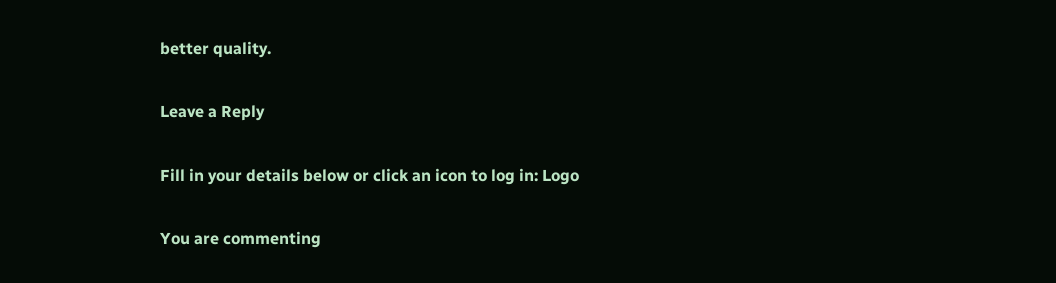better quality.

Leave a Reply

Fill in your details below or click an icon to log in: Logo

You are commenting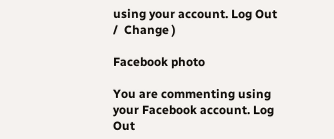using your account. Log Out /  Change )

Facebook photo

You are commenting using your Facebook account. Log Out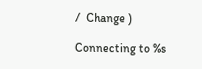/  Change )

Connecting to %s